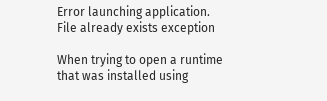Error launching application. File already exists exception

When trying to open a runtime that was installed using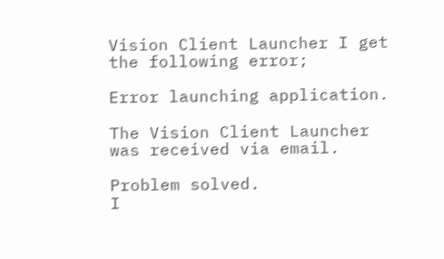Vision Client Launcher I get the following error;

Error launching application.

The Vision Client Launcher was received via email.

Problem solved.
I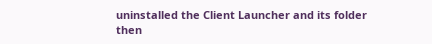uninstalled the Client Launcher and its folder then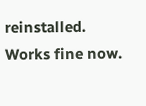reinstalled.
Works fine now.